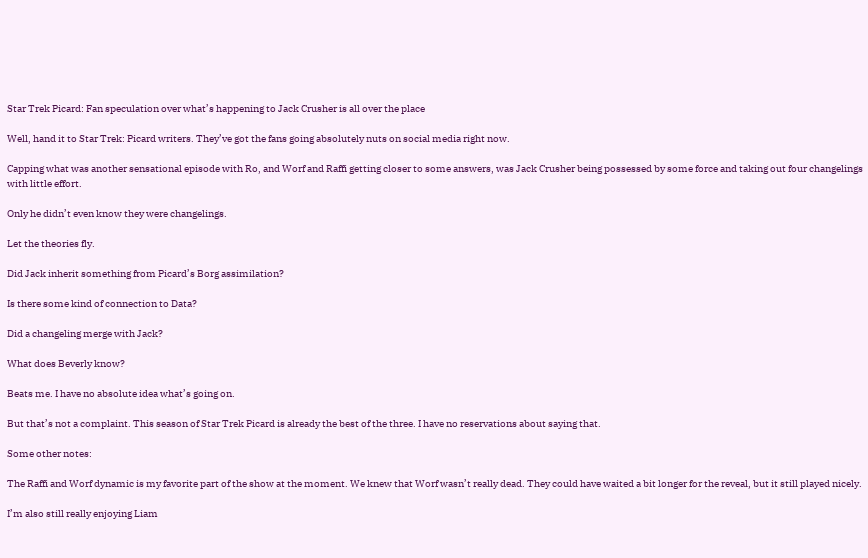Star Trek Picard: Fan speculation over what’s happening to Jack Crusher is all over the place

Well, hand it to Star Trek: Picard writers. They’ve got the fans going absolutely nuts on social media right now.

Capping what was another sensational episode with Ro, and Worf and Raffi getting closer to some answers, was Jack Crusher being possessed by some force and taking out four changelings with little effort.

Only he didn’t even know they were changelings.

Let the theories fly.

Did Jack inherit something from Picard’s Borg assimilation?

Is there some kind of connection to Data?

Did a changeling merge with Jack?

What does Beverly know?

Beats me. I have no absolute idea what’s going on.

But that’s not a complaint. This season of Star Trek Picard is already the best of the three. I have no reservations about saying that.

Some other notes:

The Raffi and Worf dynamic is my favorite part of the show at the moment. We knew that Worf wasn’t really dead. They could have waited a bit longer for the reveal, but it still played nicely.

I’m also still really enjoying Liam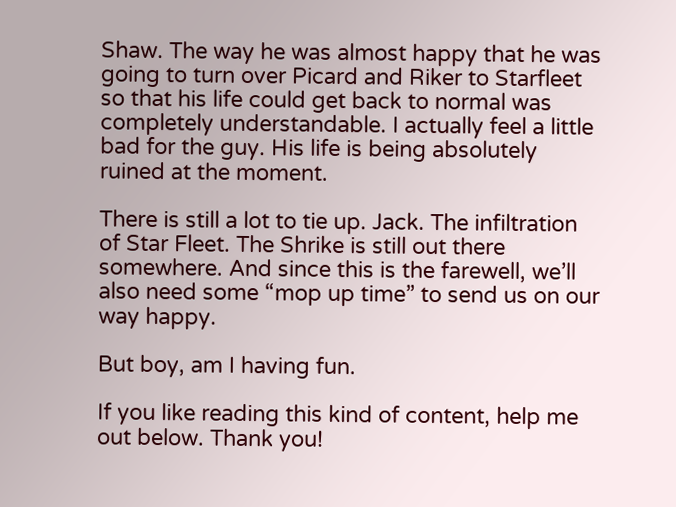Shaw. The way he was almost happy that he was going to turn over Picard and Riker to Starfleet so that his life could get back to normal was completely understandable. I actually feel a little bad for the guy. His life is being absolutely ruined at the moment.

There is still a lot to tie up. Jack. The infiltration of Star Fleet. The Shrike is still out there somewhere. And since this is the farewell, we’ll also need some “mop up time” to send us on our way happy.

But boy, am I having fun.

If you like reading this kind of content, help me out below. Thank you!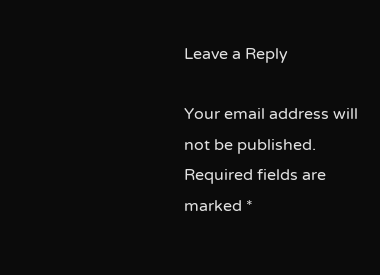Leave a Reply

Your email address will not be published. Required fields are marked *